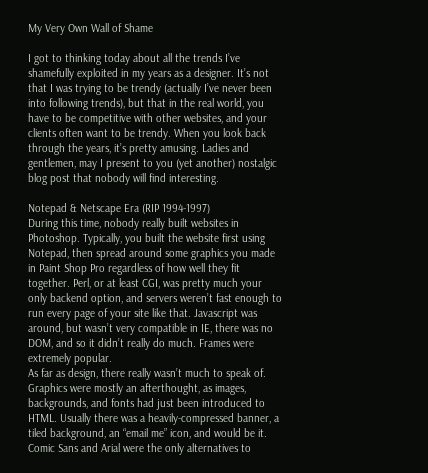My Very Own Wall of Shame

I got to thinking today about all the trends I’ve shamefully exploited in my years as a designer. It’s not that I was trying to be trendy (actually I’ve never been into following trends), but that in the real world, you have to be competitive with other websites, and your clients often want to be trendy. When you look back through the years, it’s pretty amusing. Ladies and gentlemen, may I present to you (yet another) nostalgic blog post that nobody will find interesting.

Notepad & Netscape Era (RIP 1994-1997)
During this time, nobody really built websites in Photoshop. Typically, you built the website first using Notepad, then spread around some graphics you made in Paint Shop Pro regardless of how well they fit together. Perl, or at least CGI, was pretty much your only backend option, and servers weren’t fast enough to run every page of your site like that. Javascript was around, but wasn’t very compatible in IE, there was no DOM, and so it didn’t really do much. Frames were extremely popular.
As far as design, there really wasn’t much to speak of. Graphics were mostly an afterthought, as images, backgrounds, and fonts had just been introduced to HTML. Usually there was a heavily-compressed banner, a tiled background, an “email me” icon, and would be it. Comic Sans and Arial were the only alternatives to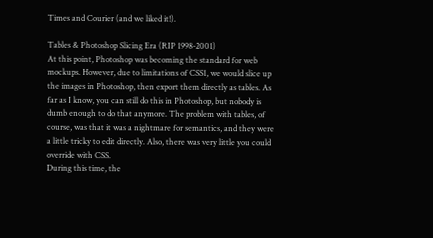Times and Courier (and we liked it!).

Tables & Photoshop Slicing Era (RIP 1998-2001)
At this point, Photoshop was becoming the standard for web mockups. However, due to limitations of CSS1, we would slice up the images in Photoshop, then export them directly as tables. As far as I know, you can still do this in Photoshop, but nobody is dumb enough to do that anymore. The problem with tables, of course, was that it was a nightmare for semantics, and they were a little tricky to edit directly. Also, there was very little you could override with CSS.
During this time, the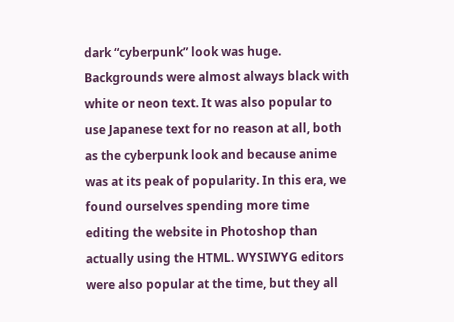dark “cyberpunk” look was huge. Backgrounds were almost always black with white or neon text. It was also popular to use Japanese text for no reason at all, both as the cyberpunk look and because anime was at its peak of popularity. In this era, we found ourselves spending more time editing the website in Photoshop than actually using the HTML. WYSIWYG editors were also popular at the time, but they all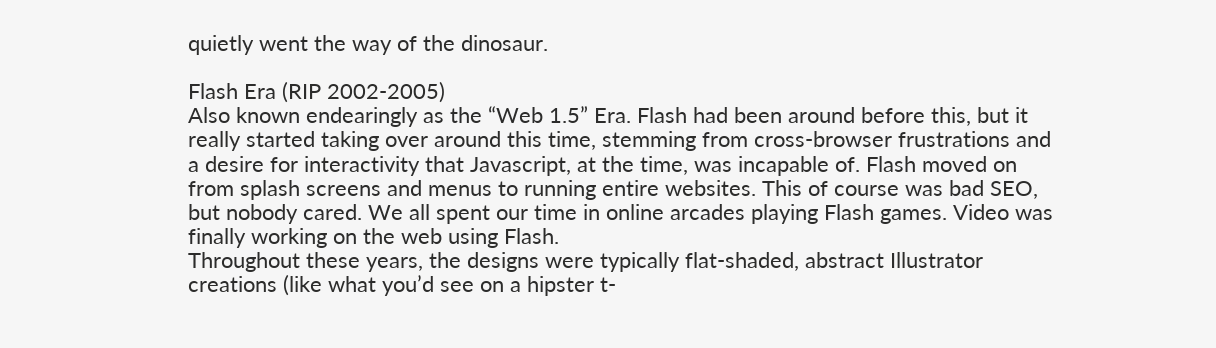quietly went the way of the dinosaur.

Flash Era (RIP 2002-2005)
Also known endearingly as the “Web 1.5” Era. Flash had been around before this, but it really started taking over around this time, stemming from cross-browser frustrations and a desire for interactivity that Javascript, at the time, was incapable of. Flash moved on from splash screens and menus to running entire websites. This of course was bad SEO, but nobody cared. We all spent our time in online arcades playing Flash games. Video was finally working on the web using Flash.
Throughout these years, the designs were typically flat-shaded, abstract Illustrator creations (like what you’d see on a hipster t-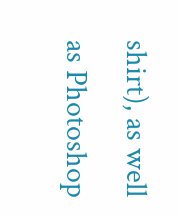shirt), as well as Photoshop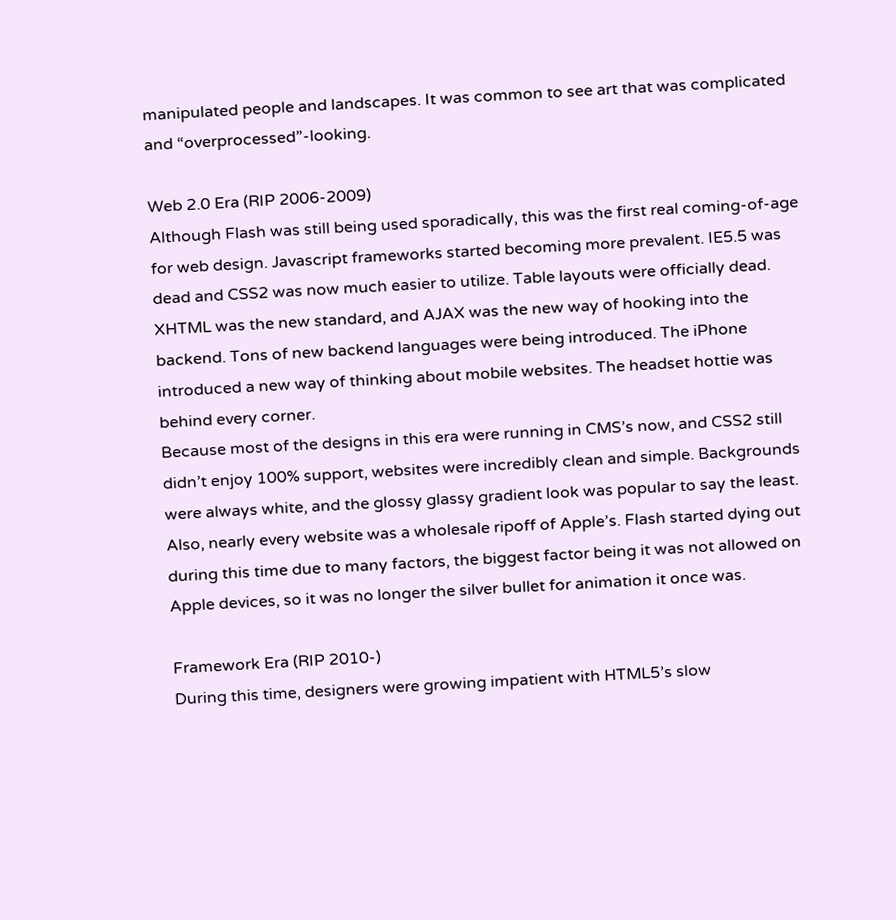manipulated people and landscapes. It was common to see art that was complicated and “overprocessed”-looking.

Web 2.0 Era (RIP 2006-2009)
Although Flash was still being used sporadically, this was the first real coming-of-age for web design. Javascript frameworks started becoming more prevalent. IE5.5 was dead and CSS2 was now much easier to utilize. Table layouts were officially dead. XHTML was the new standard, and AJAX was the new way of hooking into the backend. Tons of new backend languages were being introduced. The iPhone introduced a new way of thinking about mobile websites. The headset hottie was behind every corner.
Because most of the designs in this era were running in CMS’s now, and CSS2 still didn’t enjoy 100% support, websites were incredibly clean and simple. Backgrounds were always white, and the glossy glassy gradient look was popular to say the least. Also, nearly every website was a wholesale ripoff of Apple’s. Flash started dying out during this time due to many factors, the biggest factor being it was not allowed on Apple devices, so it was no longer the silver bullet for animation it once was.

Framework Era (RIP 2010-)
During this time, designers were growing impatient with HTML5’s slow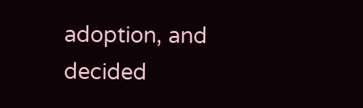adoption, and decided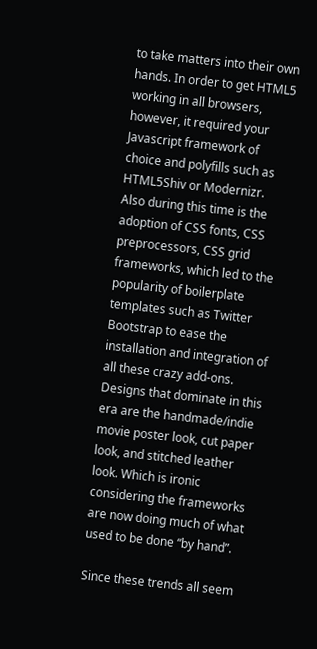to take matters into their own hands. In order to get HTML5 working in all browsers, however, it required your Javascript framework of choice and polyfills such as HTML5Shiv or Modernizr. Also during this time is the adoption of CSS fonts, CSS preprocessors, CSS grid frameworks, which led to the popularity of boilerplate templates such as Twitter Bootstrap to ease the installation and integration of all these crazy add-ons.
Designs that dominate in this era are the handmade/indie movie poster look, cut paper look, and stitched leather look. Which is ironic considering the frameworks are now doing much of what used to be done “by hand”.

Since these trends all seem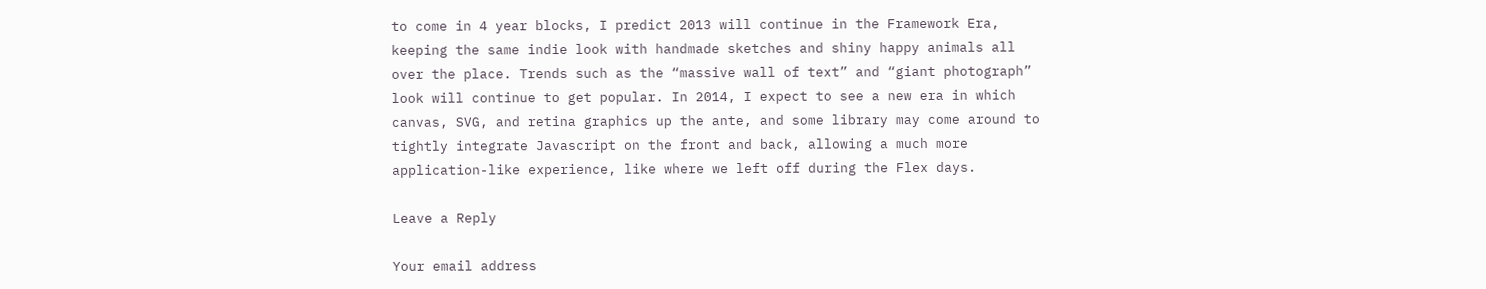to come in 4 year blocks, I predict 2013 will continue in the Framework Era, keeping the same indie look with handmade sketches and shiny happy animals all over the place. Trends such as the “massive wall of text” and “giant photograph” look will continue to get popular. In 2014, I expect to see a new era in which canvas, SVG, and retina graphics up the ante, and some library may come around to tightly integrate Javascript on the front and back, allowing a much more application-like experience, like where we left off during the Flex days.

Leave a Reply

Your email address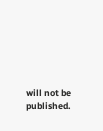will not be published.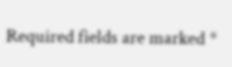Required fields are marked *